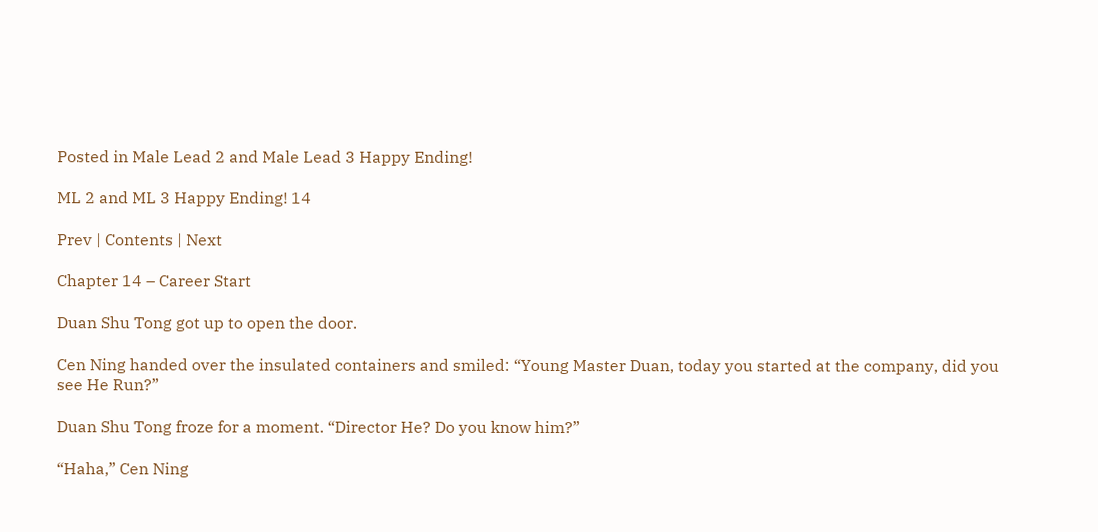Posted in Male Lead 2 and Male Lead 3 Happy Ending!

ML 2 and ML 3 Happy Ending! 14

Prev | Contents | Next

Chapter 14 – Career Start

Duan Shu Tong got up to open the door.

Cen Ning handed over the insulated containers and smiled: “Young Master Duan, today you started at the company, did you see He Run?”

Duan Shu Tong froze for a moment. “Director He? Do you know him?”

“Haha,” Cen Ning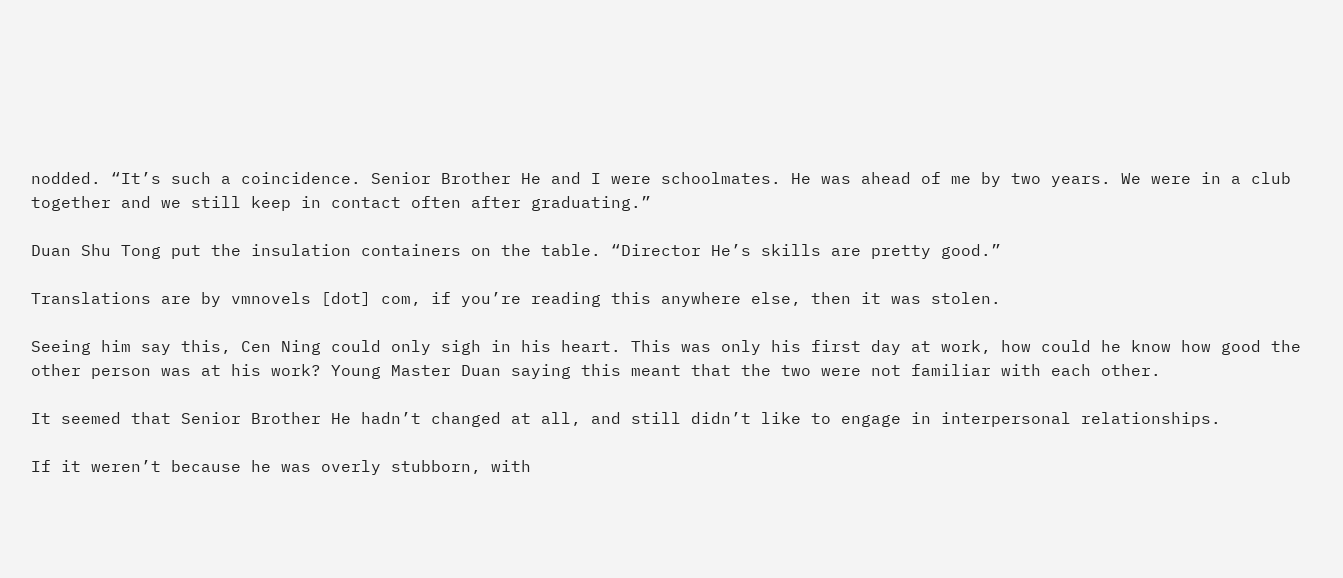nodded. “It’s such a coincidence. Senior Brother He and I were schoolmates. He was ahead of me by two years. We were in a club together and we still keep in contact often after graduating.”

Duan Shu Tong put the insulation containers on the table. “Director He’s skills are pretty good.”

Translations are by vmnovels [dot] com, if you’re reading this anywhere else, then it was stolen.

Seeing him say this, Cen Ning could only sigh in his heart. This was only his first day at work, how could he know how good the other person was at his work? Young Master Duan saying this meant that the two were not familiar with each other.

It seemed that Senior Brother He hadn’t changed at all, and still didn’t like to engage in interpersonal relationships.

If it weren’t because he was overly stubborn, with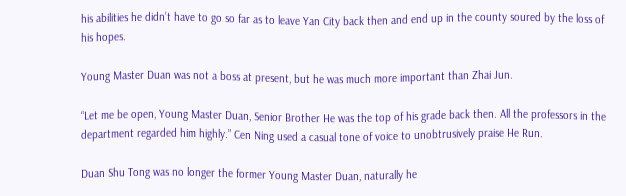his abilities he didn’t have to go so far as to leave Yan City back then and end up in the county soured by the loss of his hopes.

Young Master Duan was not a boss at present, but he was much more important than Zhai Jun.

“Let me be open, Young Master Duan, Senior Brother He was the top of his grade back then. All the professors in the department regarded him highly.” Cen Ning used a casual tone of voice to unobtrusively praise He Run.

Duan Shu Tong was no longer the former Young Master Duan, naturally he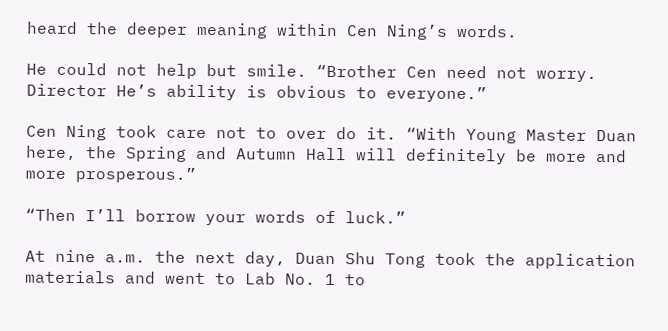heard the deeper meaning within Cen Ning’s words.

He could not help but smile. “Brother Cen need not worry. Director He’s ability is obvious to everyone.”

Cen Ning took care not to over do it. “With Young Master Duan here, the Spring and Autumn Hall will definitely be more and more prosperous.”

“Then I’ll borrow your words of luck.”

At nine a.m. the next day, Duan Shu Tong took the application materials and went to Lab No. 1 to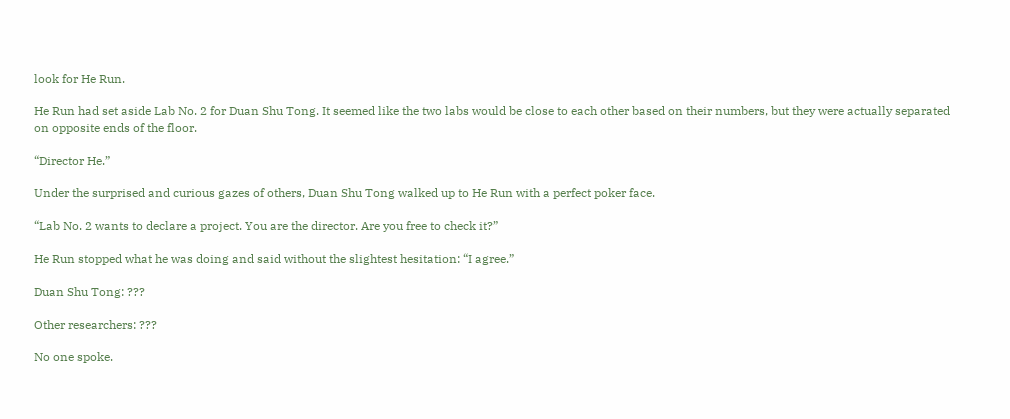look for He Run.

He Run had set aside Lab No. 2 for Duan Shu Tong. It seemed like the two labs would be close to each other based on their numbers, but they were actually separated on opposite ends of the floor.

“Director He.”

Under the surprised and curious gazes of others, Duan Shu Tong walked up to He Run with a perfect poker face.

“Lab No. 2 wants to declare a project. You are the director. Are you free to check it?”

He Run stopped what he was doing and said without the slightest hesitation: “I agree.”

Duan Shu Tong: ???

Other researchers: ???

No one spoke.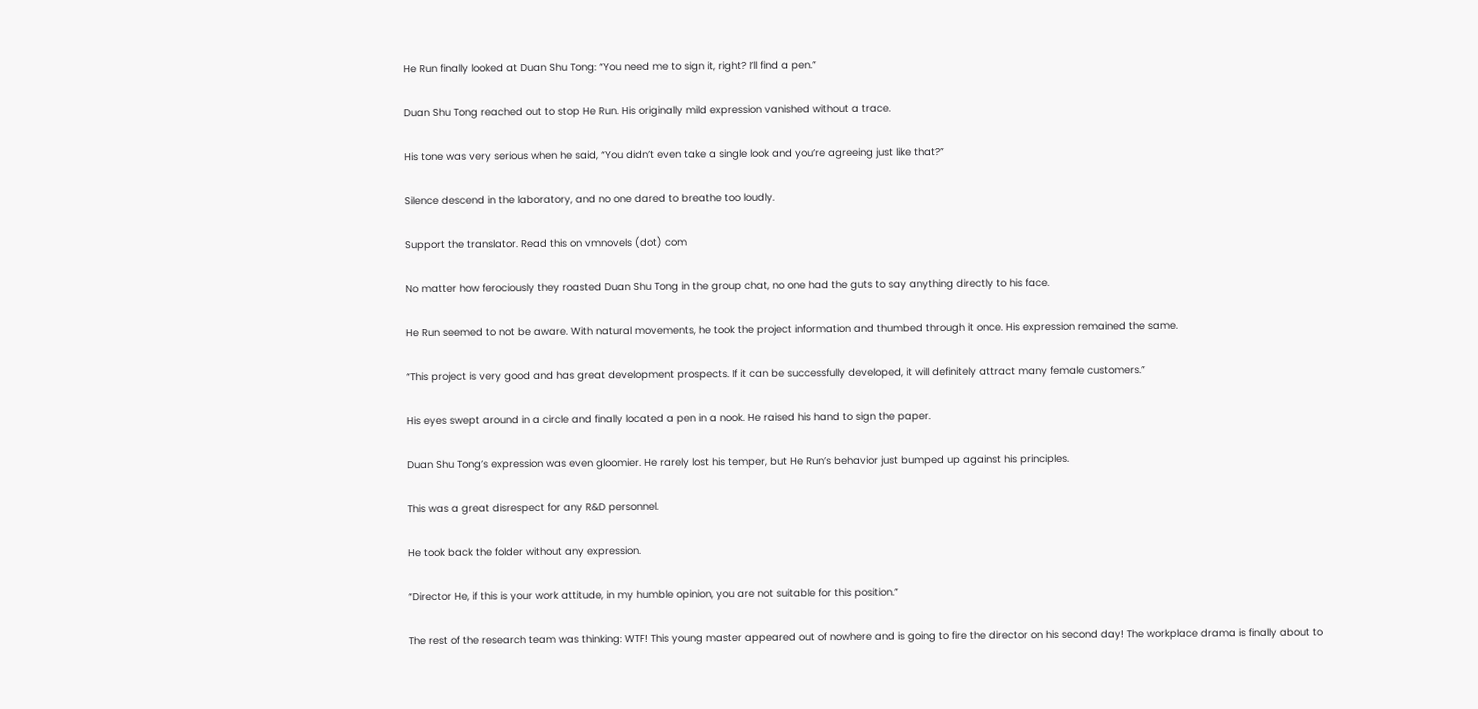He Run finally looked at Duan Shu Tong: “You need me to sign it, right? I’ll find a pen.”

Duan Shu Tong reached out to stop He Run. His originally mild expression vanished without a trace.

His tone was very serious when he said, “You didn’t even take a single look and you’re agreeing just like that?”

Silence descend in the laboratory, and no one dared to breathe too loudly.

Support the translator. Read this on vmnovels (dot) com

No matter how ferociously they roasted Duan Shu Tong in the group chat, no one had the guts to say anything directly to his face.

He Run seemed to not be aware. With natural movements, he took the project information and thumbed through it once. His expression remained the same.

“This project is very good and has great development prospects. If it can be successfully developed, it will definitely attract many female customers.”

His eyes swept around in a circle and finally located a pen in a nook. He raised his hand to sign the paper.

Duan Shu Tong’s expression was even gloomier. He rarely lost his temper, but He Run’s behavior just bumped up against his principles.

This was a great disrespect for any R&D personnel.

He took back the folder without any expression.

“Director He, if this is your work attitude, in my humble opinion, you are not suitable for this position.”

The rest of the research team was thinking: WTF! This young master appeared out of nowhere and is going to fire the director on his second day! The workplace drama is finally about to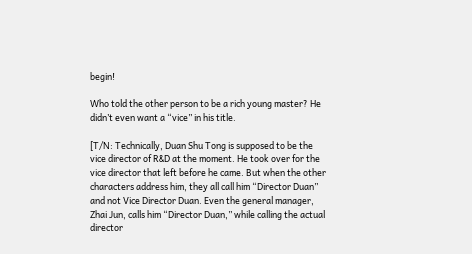begin!

Who told the other person to be a rich young master? He didn’t even want a “vice” in his title.

[T/N: Technically, Duan Shu Tong is supposed to be the vice director of R&D at the moment. He took over for the vice director that left before he came. But when the other characters address him, they all call him “Director Duan” and not Vice Director Duan. Even the general manager, Zhai Jun, calls him “Director Duan,” while calling the actual director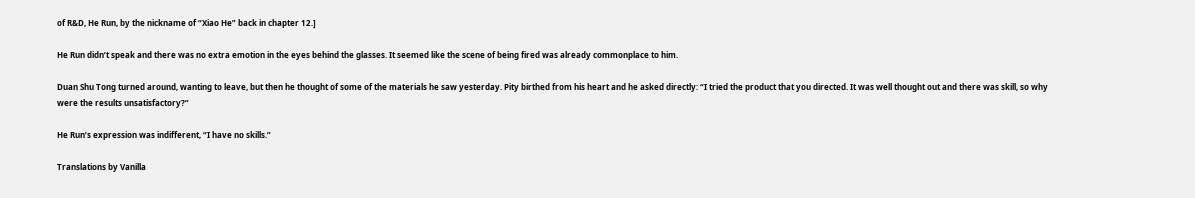of R&D, He Run, by the nickname of “Xiao He” back in chapter 12.]

He Run didn’t speak and there was no extra emotion in the eyes behind the glasses. It seemed like the scene of being fired was already commonplace to him.

Duan Shu Tong turned around, wanting to leave, but then he thought of some of the materials he saw yesterday. Pity birthed from his heart and he asked directly: “I tried the product that you directed. It was well thought out and there was skill, so why were the results unsatisfactory?”

He Run’s expression was indifferent, “I have no skills.”

Translations by Vanilla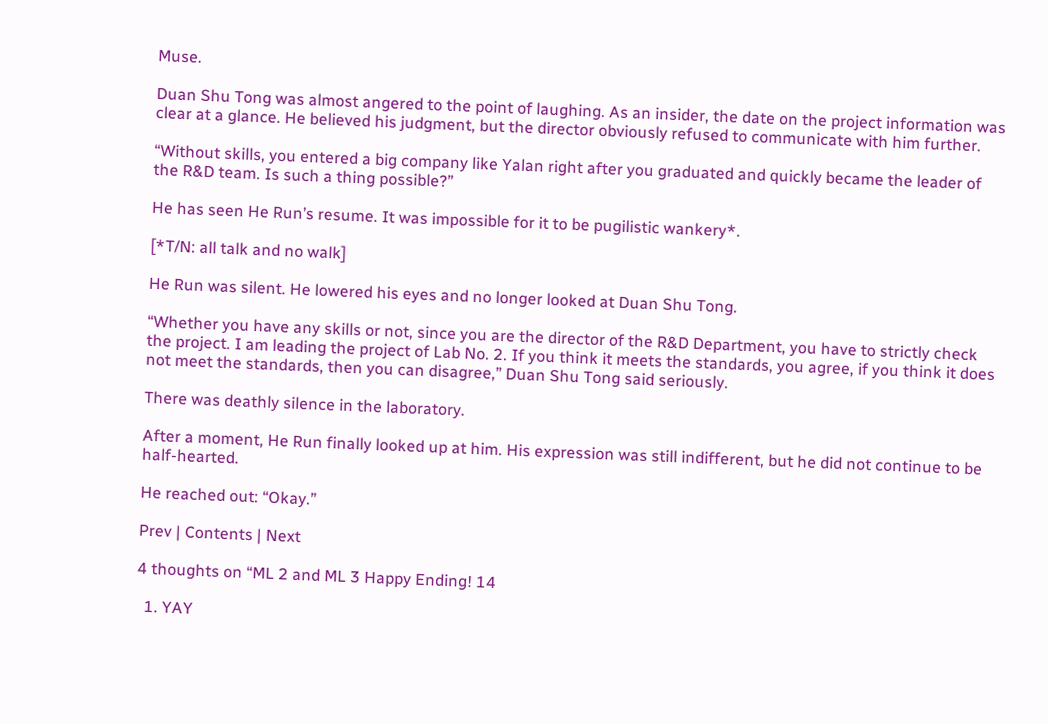Muse.

Duan Shu Tong was almost angered to the point of laughing. As an insider, the date on the project information was clear at a glance. He believed his judgment, but the director obviously refused to communicate with him further.

“Without skills, you entered a big company like Yalan right after you graduated and quickly became the leader of the R&D team. Is such a thing possible?”

He has seen He Run’s resume. It was impossible for it to be pugilistic wankery*.

[*T/N: all talk and no walk]

He Run was silent. He lowered his eyes and no longer looked at Duan Shu Tong.

“Whether you have any skills or not, since you are the director of the R&D Department, you have to strictly check the project. I am leading the project of Lab No. 2. If you think it meets the standards, you agree, if you think it does not meet the standards, then you can disagree,” Duan Shu Tong said seriously.

There was deathly silence in the laboratory.

After a moment, He Run finally looked up at him. His expression was still indifferent, but he did not continue to be half-hearted.

He reached out: “Okay.”

Prev | Contents | Next

4 thoughts on “ML 2 and ML 3 Happy Ending! 14

  1. YAY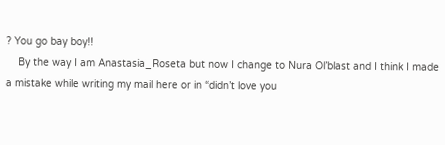? You go bay boy!!
    By the way I am Anastasia_Roseta but now I change to Nura Ol’blast and I think I made a mistake while writing my mail here or in “didn’t love you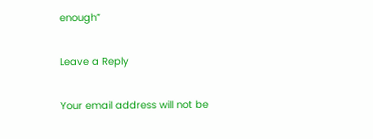enough”

Leave a Reply

Your email address will not be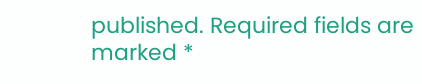published. Required fields are marked *